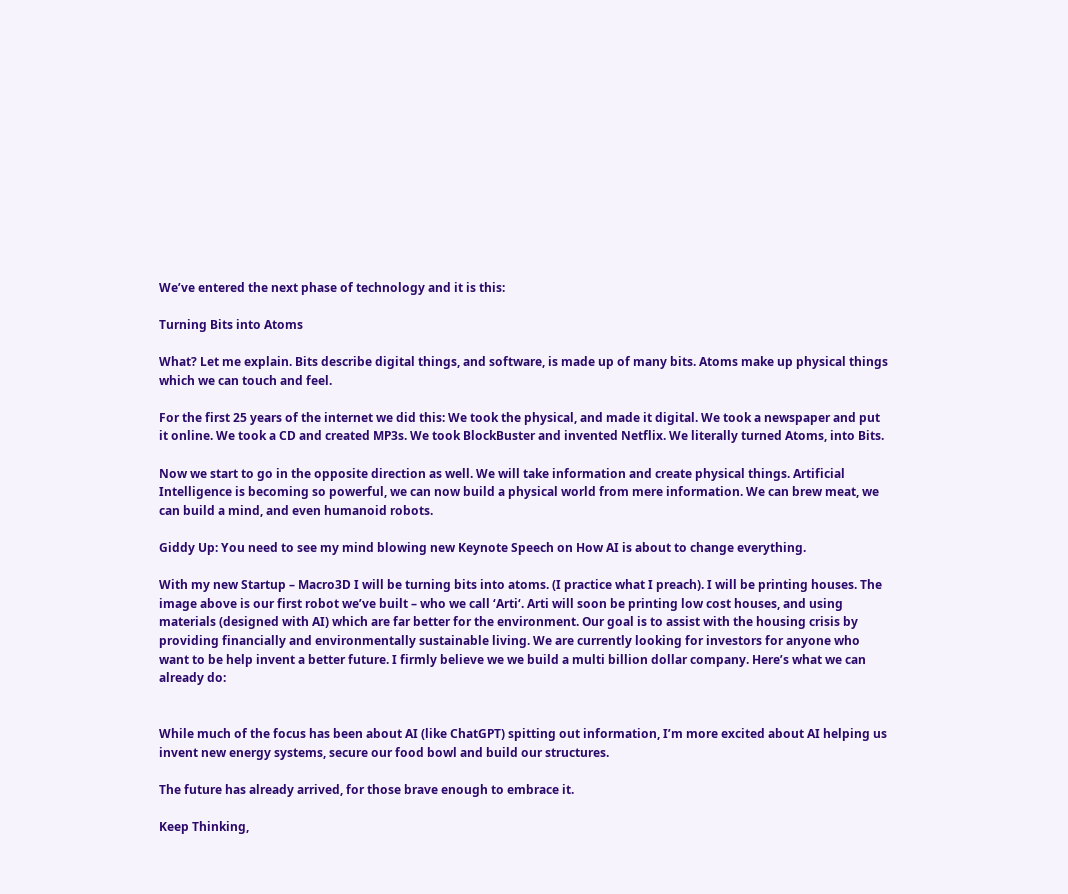We’ve entered the next phase of technology and it is this:

Turning Bits into Atoms

What? Let me explain. Bits describe digital things, and software, is made up of many bits. Atoms make up physical things which we can touch and feel.

For the first 25 years of the internet we did this: We took the physical, and made it digital. We took a newspaper and put it online. We took a CD and created MP3s. We took BlockBuster and invented Netflix. We literally turned Atoms, into Bits.

Now we start to go in the opposite direction as well. We will take information and create physical things. Artificial Intelligence is becoming so powerful, we can now build a physical world from mere information. We can brew meat, we can build a mind, and even humanoid robots.

Giddy Up: You need to see my mind blowing new Keynote Speech on How AI is about to change everything.

With my new Startup – Macro3D I will be turning bits into atoms. (I practice what I preach). I will be printing houses. The image above is our first robot we’ve built – who we call ‘Arti‘. Arti will soon be printing low cost houses, and using materials (designed with AI) which are far better for the environment. Our goal is to assist with the housing crisis by providing financially and environmentally sustainable living. We are currently looking for investors for anyone who want to be help invent a better future. I firmly believe we we build a multi billion dollar company. Here’s what we can already do:


While much of the focus has been about AI (like ChatGPT) spitting out information, I’m more excited about AI helping us invent new energy systems, secure our food bowl and build our structures.

The future has already arrived, for those brave enough to embrace it.

Keep Thinking,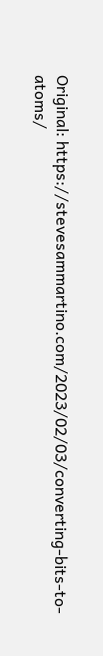Original: https://stevesammartino.com/2023/02/03/converting-bits-to-atoms/